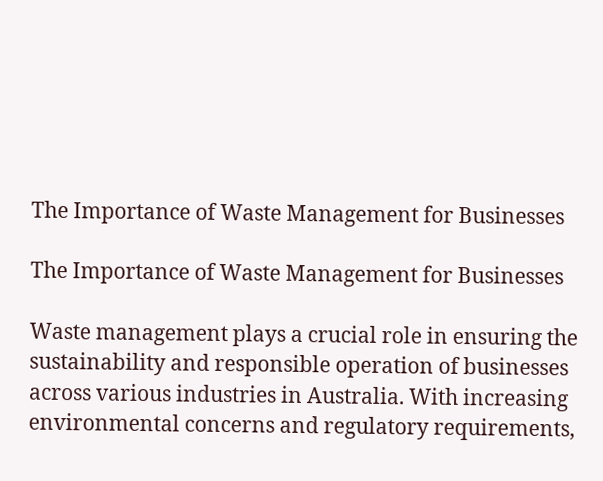The Importance of Waste Management for Businesses

The Importance of Waste Management for Businesses

Waste management plays a crucial role in ensuring the sustainability and responsible operation of businesses across various industries in Australia. With increasing environmental concerns and regulatory requirements,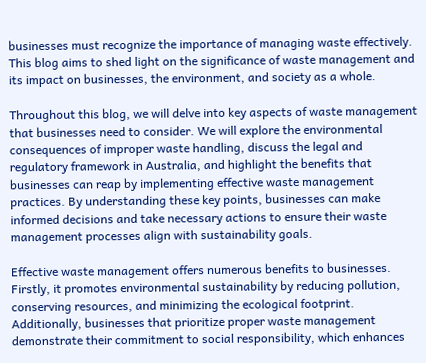businesses must recognize the importance of managing waste effectively. This blog aims to shed light on the significance of waste management and its impact on businesses, the environment, and society as a whole.

Throughout this blog, we will delve into key aspects of waste management that businesses need to consider. We will explore the environmental consequences of improper waste handling, discuss the legal and regulatory framework in Australia, and highlight the benefits that businesses can reap by implementing effective waste management practices. By understanding these key points, businesses can make informed decisions and take necessary actions to ensure their waste management processes align with sustainability goals.

Effective waste management offers numerous benefits to businesses. Firstly, it promotes environmental sustainability by reducing pollution, conserving resources, and minimizing the ecological footprint. Additionally, businesses that prioritize proper waste management demonstrate their commitment to social responsibility, which enhances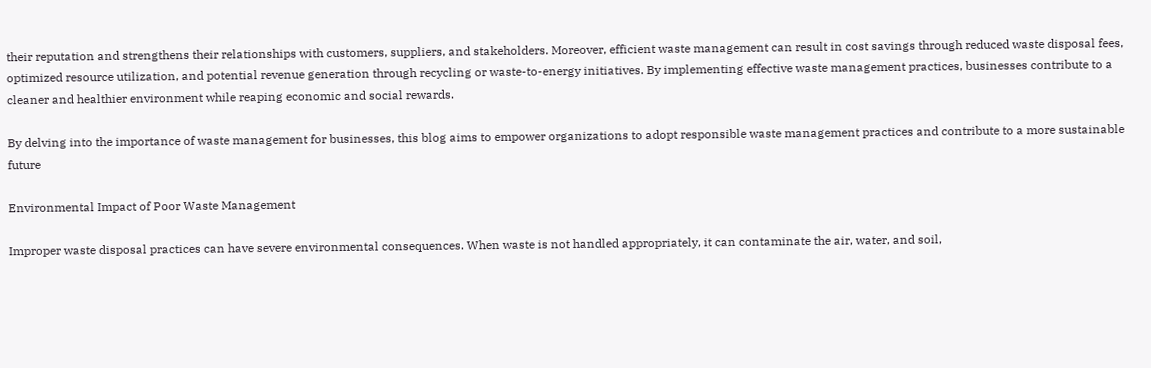their reputation and strengthens their relationships with customers, suppliers, and stakeholders. Moreover, efficient waste management can result in cost savings through reduced waste disposal fees, optimized resource utilization, and potential revenue generation through recycling or waste-to-energy initiatives. By implementing effective waste management practices, businesses contribute to a cleaner and healthier environment while reaping economic and social rewards.

By delving into the importance of waste management for businesses, this blog aims to empower organizations to adopt responsible waste management practices and contribute to a more sustainable future

Environmental Impact of Poor Waste Management

Improper waste disposal practices can have severe environmental consequences. When waste is not handled appropriately, it can contaminate the air, water, and soil,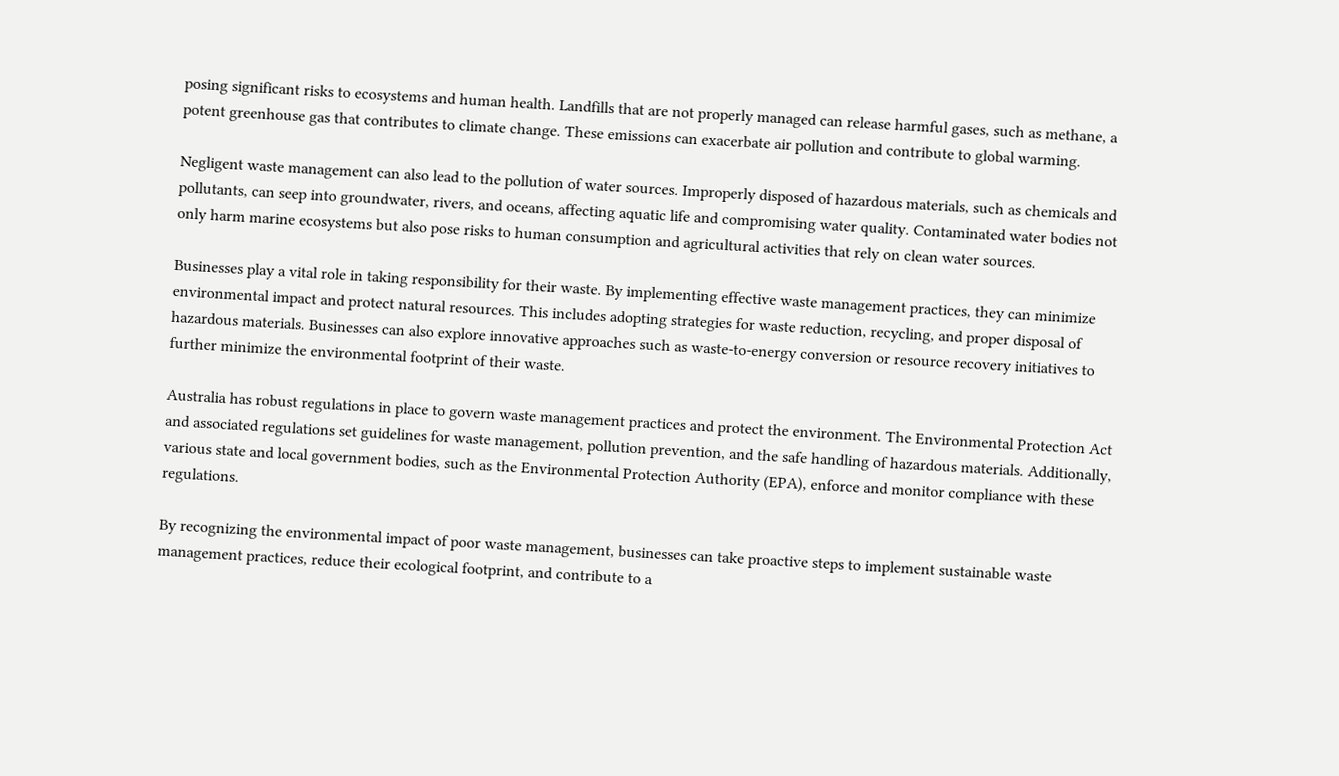posing significant risks to ecosystems and human health. Landfills that are not properly managed can release harmful gases, such as methane, a potent greenhouse gas that contributes to climate change. These emissions can exacerbate air pollution and contribute to global warming.

Negligent waste management can also lead to the pollution of water sources. Improperly disposed of hazardous materials, such as chemicals and pollutants, can seep into groundwater, rivers, and oceans, affecting aquatic life and compromising water quality. Contaminated water bodies not only harm marine ecosystems but also pose risks to human consumption and agricultural activities that rely on clean water sources.

Businesses play a vital role in taking responsibility for their waste. By implementing effective waste management practices, they can minimize environmental impact and protect natural resources. This includes adopting strategies for waste reduction, recycling, and proper disposal of hazardous materials. Businesses can also explore innovative approaches such as waste-to-energy conversion or resource recovery initiatives to further minimize the environmental footprint of their waste.

Australia has robust regulations in place to govern waste management practices and protect the environment. The Environmental Protection Act and associated regulations set guidelines for waste management, pollution prevention, and the safe handling of hazardous materials. Additionally, various state and local government bodies, such as the Environmental Protection Authority (EPA), enforce and monitor compliance with these regulations.

By recognizing the environmental impact of poor waste management, businesses can take proactive steps to implement sustainable waste management practices, reduce their ecological footprint, and contribute to a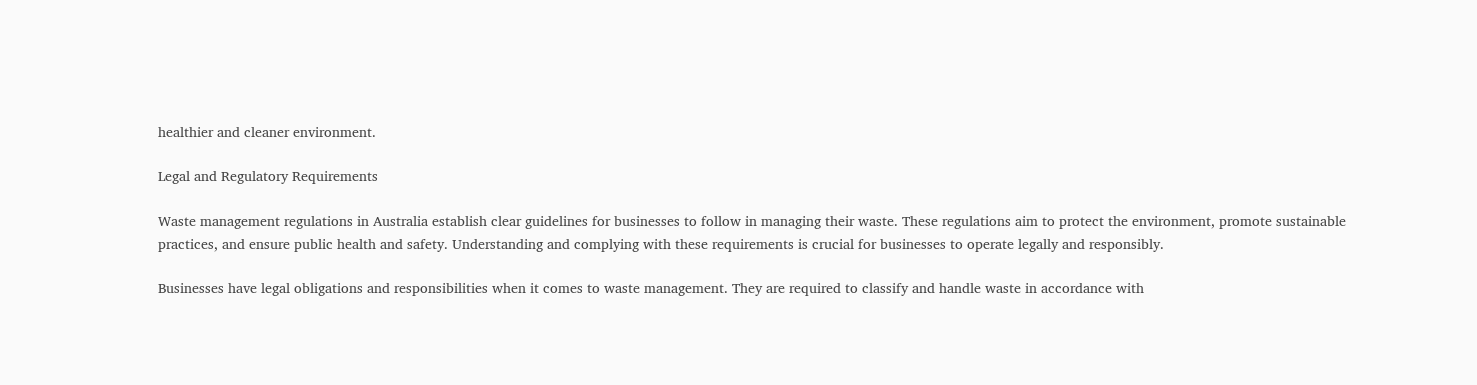healthier and cleaner environment.

Legal and Regulatory Requirements

Waste management regulations in Australia establish clear guidelines for businesses to follow in managing their waste. These regulations aim to protect the environment, promote sustainable practices, and ensure public health and safety. Understanding and complying with these requirements is crucial for businesses to operate legally and responsibly.

Businesses have legal obligations and responsibilities when it comes to waste management. They are required to classify and handle waste in accordance with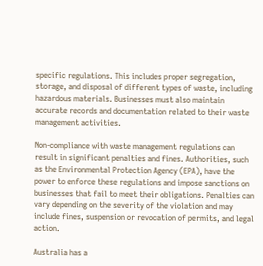specific regulations. This includes proper segregation, storage, and disposal of different types of waste, including hazardous materials. Businesses must also maintain accurate records and documentation related to their waste management activities.

Non-compliance with waste management regulations can result in significant penalties and fines. Authorities, such as the Environmental Protection Agency (EPA), have the power to enforce these regulations and impose sanctions on businesses that fail to meet their obligations. Penalties can vary depending on the severity of the violation and may include fines, suspension or revocation of permits, and legal action.

Australia has a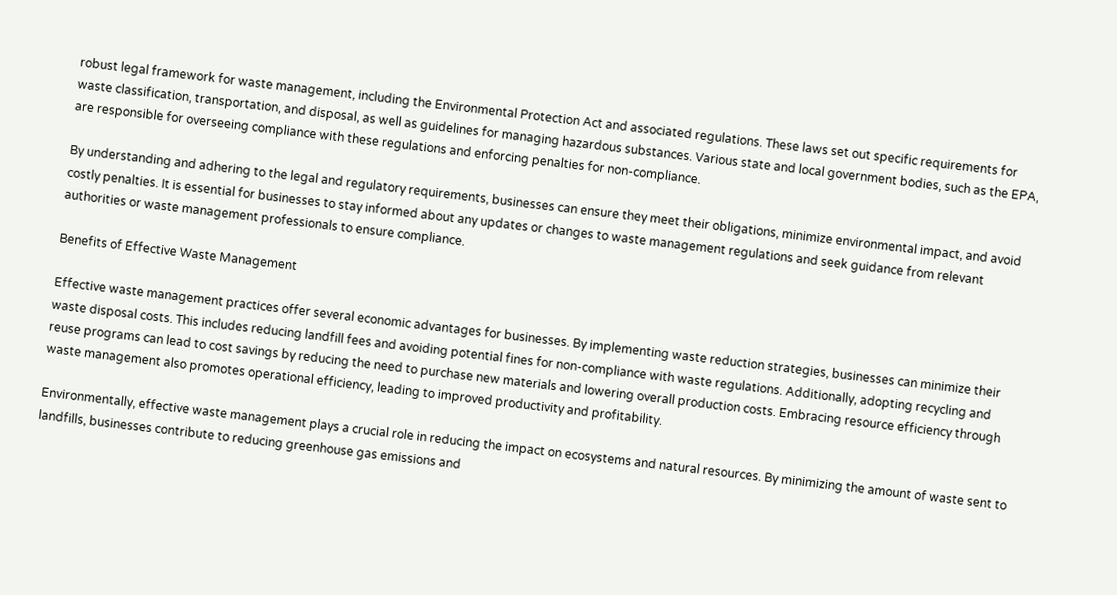robust legal framework for waste management, including the Environmental Protection Act and associated regulations. These laws set out specific requirements for waste classification, transportation, and disposal, as well as guidelines for managing hazardous substances. Various state and local government bodies, such as the EPA, are responsible for overseeing compliance with these regulations and enforcing penalties for non-compliance.

By understanding and adhering to the legal and regulatory requirements, businesses can ensure they meet their obligations, minimize environmental impact, and avoid costly penalties. It is essential for businesses to stay informed about any updates or changes to waste management regulations and seek guidance from relevant authorities or waste management professionals to ensure compliance.

Benefits of Effective Waste Management

Effective waste management practices offer several economic advantages for businesses. By implementing waste reduction strategies, businesses can minimize their waste disposal costs. This includes reducing landfill fees and avoiding potential fines for non-compliance with waste regulations. Additionally, adopting recycling and reuse programs can lead to cost savings by reducing the need to purchase new materials and lowering overall production costs. Embracing resource efficiency through waste management also promotes operational efficiency, leading to improved productivity and profitability.

Environmentally, effective waste management plays a crucial role in reducing the impact on ecosystems and natural resources. By minimizing the amount of waste sent to landfills, businesses contribute to reducing greenhouse gas emissions and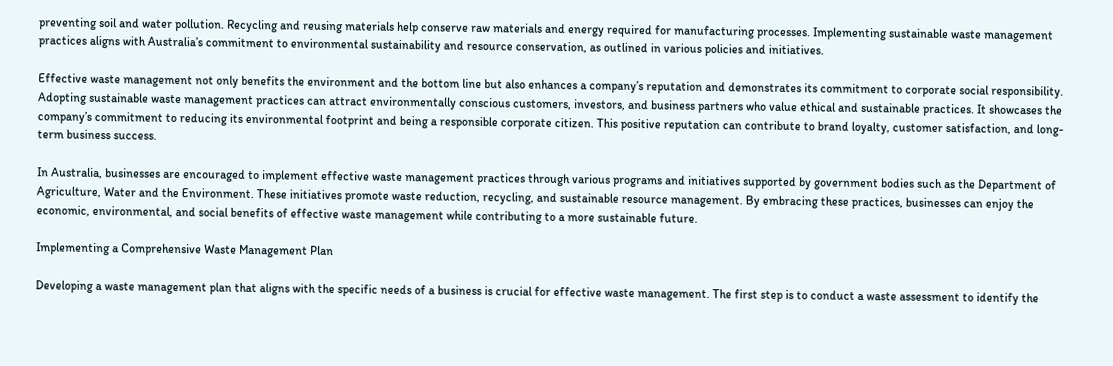preventing soil and water pollution. Recycling and reusing materials help conserve raw materials and energy required for manufacturing processes. Implementing sustainable waste management practices aligns with Australia’s commitment to environmental sustainability and resource conservation, as outlined in various policies and initiatives.

Effective waste management not only benefits the environment and the bottom line but also enhances a company’s reputation and demonstrates its commitment to corporate social responsibility. Adopting sustainable waste management practices can attract environmentally conscious customers, investors, and business partners who value ethical and sustainable practices. It showcases the company’s commitment to reducing its environmental footprint and being a responsible corporate citizen. This positive reputation can contribute to brand loyalty, customer satisfaction, and long-term business success.

In Australia, businesses are encouraged to implement effective waste management practices through various programs and initiatives supported by government bodies such as the Department of Agriculture, Water and the Environment. These initiatives promote waste reduction, recycling, and sustainable resource management. By embracing these practices, businesses can enjoy the economic, environmental, and social benefits of effective waste management while contributing to a more sustainable future.

Implementing a Comprehensive Waste Management Plan

Developing a waste management plan that aligns with the specific needs of a business is crucial for effective waste management. The first step is to conduct a waste assessment to identify the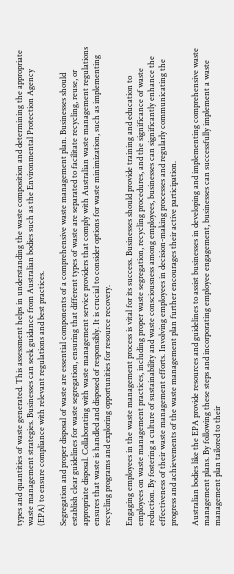types and quantities of waste generated. This assessment helps in understanding the waste composition and determining the appropriate waste management strategies. Businesses can seek guidance from Australian bodies such as the Environmental Protection Agency (EPA) to ensure compliance with relevant regulations and best practices.

Segregation and proper disposal of waste are essential components of a comprehensive waste management plan. Businesses should establish clear guidelines for waste segregation, ensuring that different types of waste are separated to facilitate recycling, reuse, or appropriate disposal. Collaborating with waste management service providers that comply with Australian waste management regulations ensures that waste is handled and disposed of responsibly. It is crucial to consider options for waste minimization, such as implementing recycling programs and exploring opportunities for resource recovery.

Engaging employees in the waste management process is vital for its success. Businesses should provide training and education to employees on waste management practices, including proper waste segregation, recycling procedures, and the significance of waste reduction. By fostering a culture of sustainability and waste consciousness among employees, businesses can significantly enhance the effectiveness of their waste management efforts. Involving employees in decision-making processes and regularly communicating the progress and achievements of the waste management plan further encourages their active participation.

Australian bodies like the EPA provide resources and guidelines to assist businesses in developing and implementing comprehensive waste management plans. By following these steps and incorporating employee engagement, businesses can successfully implement a waste management plan tailored to their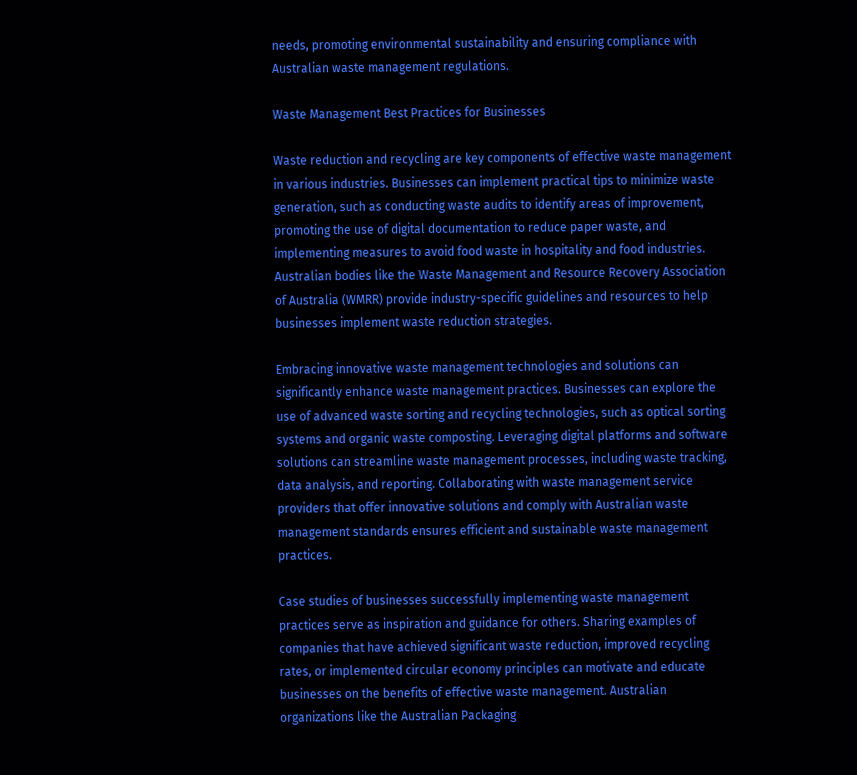needs, promoting environmental sustainability and ensuring compliance with Australian waste management regulations.

Waste Management Best Practices for Businesses

Waste reduction and recycling are key components of effective waste management in various industries. Businesses can implement practical tips to minimize waste generation, such as conducting waste audits to identify areas of improvement, promoting the use of digital documentation to reduce paper waste, and implementing measures to avoid food waste in hospitality and food industries. Australian bodies like the Waste Management and Resource Recovery Association of Australia (WMRR) provide industry-specific guidelines and resources to help businesses implement waste reduction strategies.

Embracing innovative waste management technologies and solutions can significantly enhance waste management practices. Businesses can explore the use of advanced waste sorting and recycling technologies, such as optical sorting systems and organic waste composting. Leveraging digital platforms and software solutions can streamline waste management processes, including waste tracking, data analysis, and reporting. Collaborating with waste management service providers that offer innovative solutions and comply with Australian waste management standards ensures efficient and sustainable waste management practices.

Case studies of businesses successfully implementing waste management practices serve as inspiration and guidance for others. Sharing examples of companies that have achieved significant waste reduction, improved recycling rates, or implemented circular economy principles can motivate and educate businesses on the benefits of effective waste management. Australian organizations like the Australian Packaging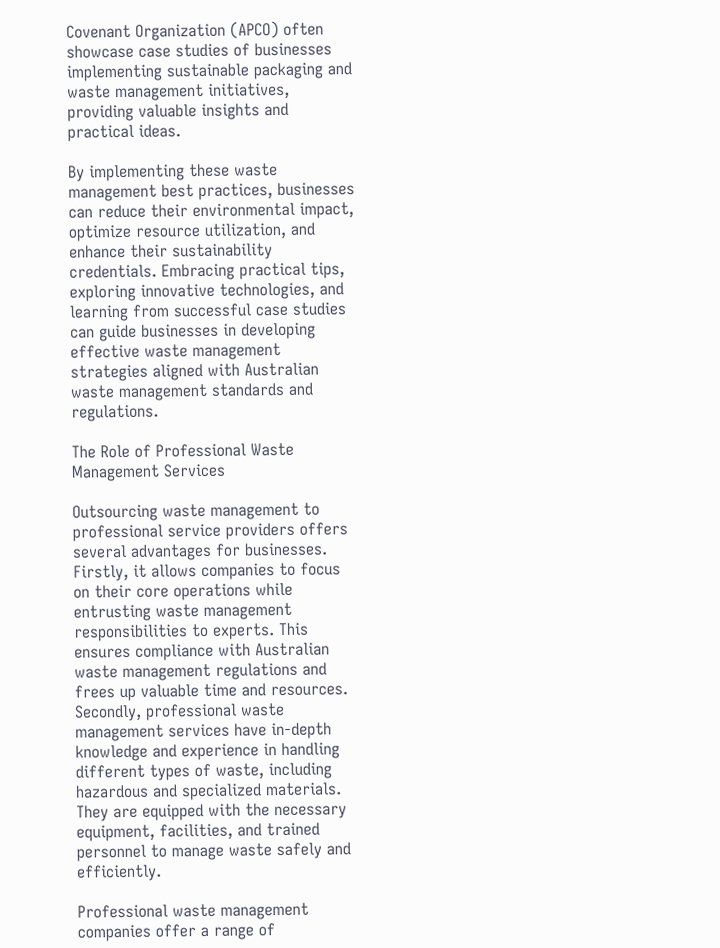Covenant Organization (APCO) often showcase case studies of businesses implementing sustainable packaging and waste management initiatives, providing valuable insights and practical ideas.

By implementing these waste management best practices, businesses can reduce their environmental impact, optimize resource utilization, and enhance their sustainability credentials. Embracing practical tips, exploring innovative technologies, and learning from successful case studies can guide businesses in developing effective waste management strategies aligned with Australian waste management standards and regulations.

The Role of Professional Waste Management Services

Outsourcing waste management to professional service providers offers several advantages for businesses. Firstly, it allows companies to focus on their core operations while entrusting waste management responsibilities to experts. This ensures compliance with Australian waste management regulations and frees up valuable time and resources. Secondly, professional waste management services have in-depth knowledge and experience in handling different types of waste, including hazardous and specialized materials. They are equipped with the necessary equipment, facilities, and trained personnel to manage waste safely and efficiently.

Professional waste management companies offer a range of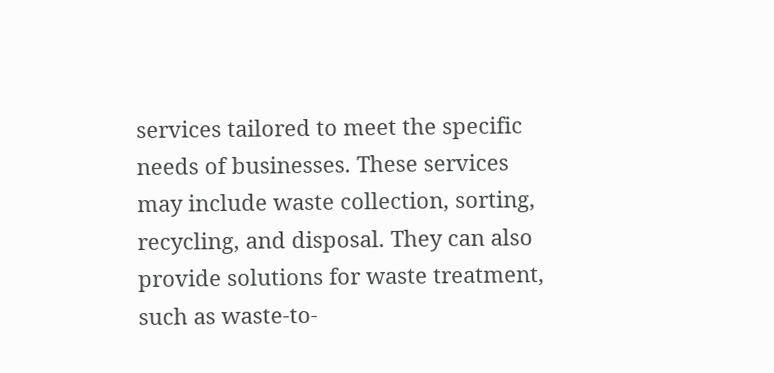services tailored to meet the specific needs of businesses. These services may include waste collection, sorting, recycling, and disposal. They can also provide solutions for waste treatment, such as waste-to-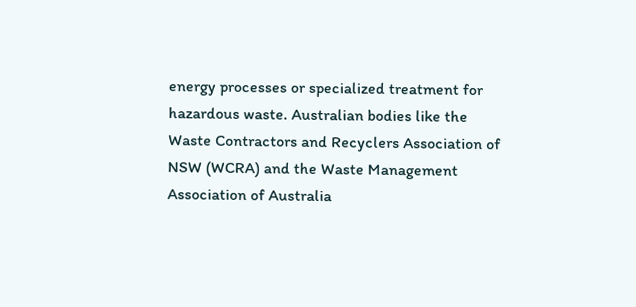energy processes or specialized treatment for hazardous waste. Australian bodies like the Waste Contractors and Recyclers Association of NSW (WCRA) and the Waste Management Association of Australia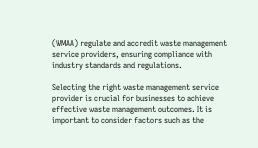(WMAA) regulate and accredit waste management service providers, ensuring compliance with industry standards and regulations.

Selecting the right waste management service provider is crucial for businesses to achieve effective waste management outcomes. It is important to consider factors such as the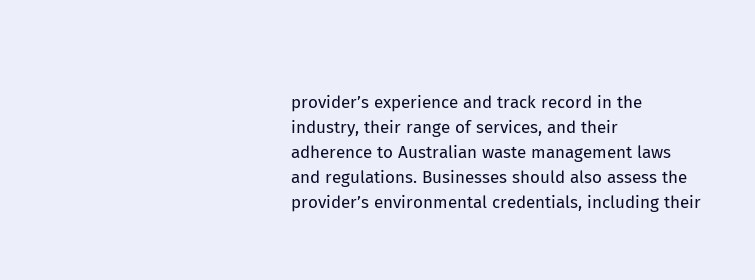provider’s experience and track record in the industry, their range of services, and their adherence to Australian waste management laws and regulations. Businesses should also assess the provider’s environmental credentials, including their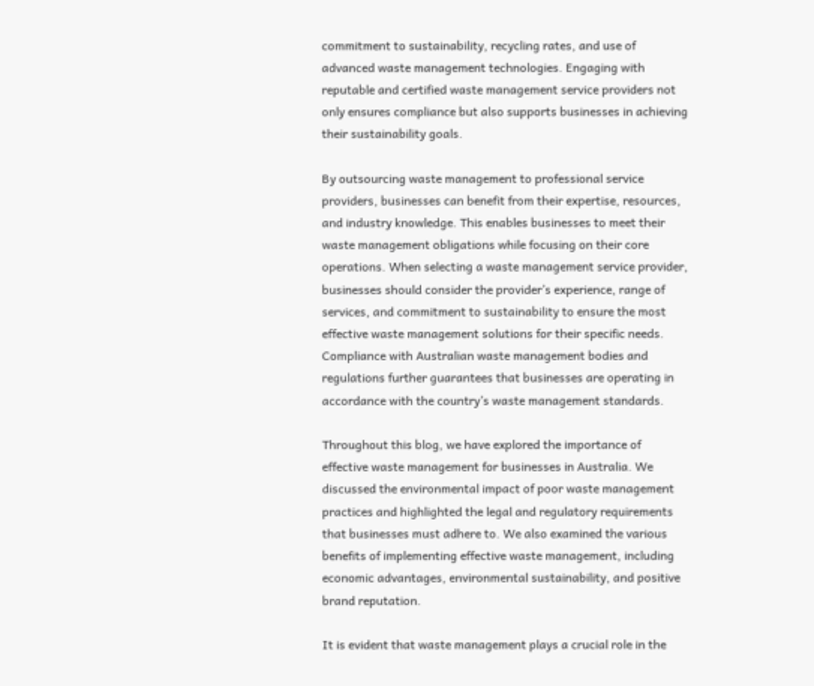commitment to sustainability, recycling rates, and use of advanced waste management technologies. Engaging with reputable and certified waste management service providers not only ensures compliance but also supports businesses in achieving their sustainability goals.

By outsourcing waste management to professional service providers, businesses can benefit from their expertise, resources, and industry knowledge. This enables businesses to meet their waste management obligations while focusing on their core operations. When selecting a waste management service provider, businesses should consider the provider’s experience, range of services, and commitment to sustainability to ensure the most effective waste management solutions for their specific needs. Compliance with Australian waste management bodies and regulations further guarantees that businesses are operating in accordance with the country’s waste management standards.

Throughout this blog, we have explored the importance of effective waste management for businesses in Australia. We discussed the environmental impact of poor waste management practices and highlighted the legal and regulatory requirements that businesses must adhere to. We also examined the various benefits of implementing effective waste management, including economic advantages, environmental sustainability, and positive brand reputation.

It is evident that waste management plays a crucial role in the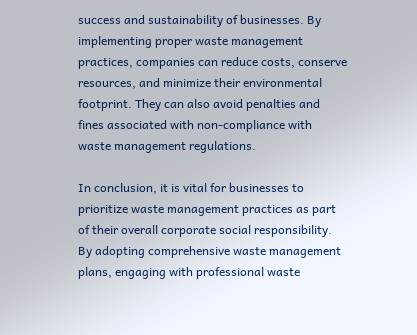success and sustainability of businesses. By implementing proper waste management practices, companies can reduce costs, conserve resources, and minimize their environmental footprint. They can also avoid penalties and fines associated with non-compliance with waste management regulations.

In conclusion, it is vital for businesses to prioritize waste management practices as part of their overall corporate social responsibility. By adopting comprehensive waste management plans, engaging with professional waste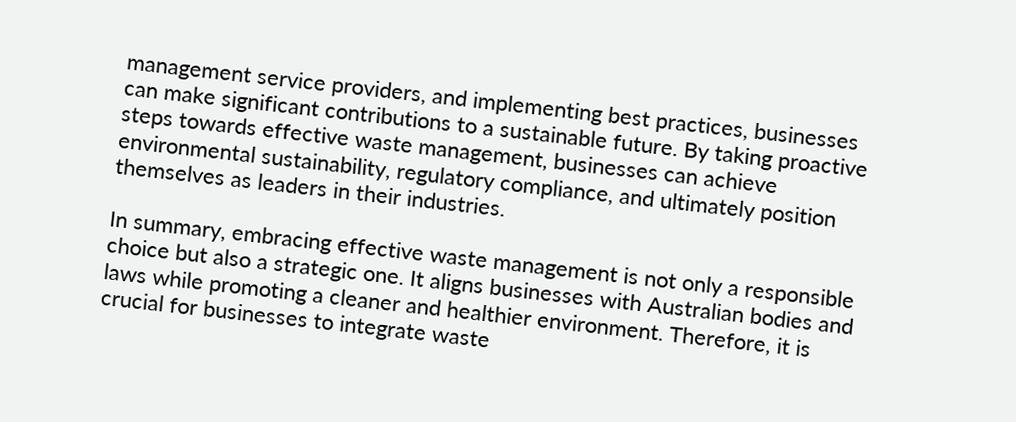management service providers, and implementing best practices, businesses can make significant contributions to a sustainable future. By taking proactive steps towards effective waste management, businesses can achieve environmental sustainability, regulatory compliance, and ultimately position themselves as leaders in their industries.

In summary, embracing effective waste management is not only a responsible choice but also a strategic one. It aligns businesses with Australian bodies and laws while promoting a cleaner and healthier environment. Therefore, it is crucial for businesses to integrate waste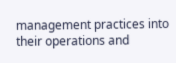management practices into their operations and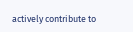actively contribute to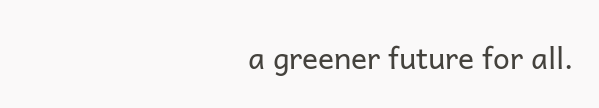a greener future for all.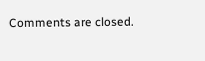Comments are closed.